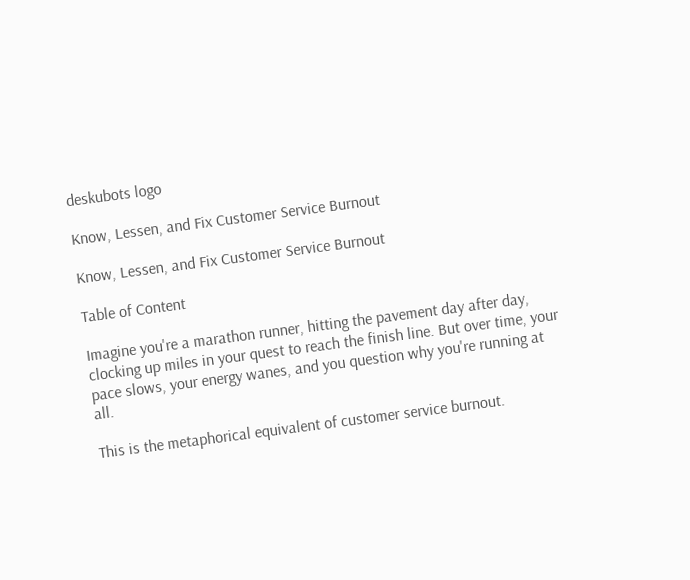deskubots logo

Know, Lessen, and Fix Customer Service Burnout

Know, Lessen, and Fix Customer Service Burnout

Table of Content

Imagine you're a marathon runner, hitting the pavement day after day, clocking up miles in your quest to reach the finish line. But over time, your pace slows, your energy wanes, and you question why you're running at all.

This is the metaphorical equivalent of customer service burnout.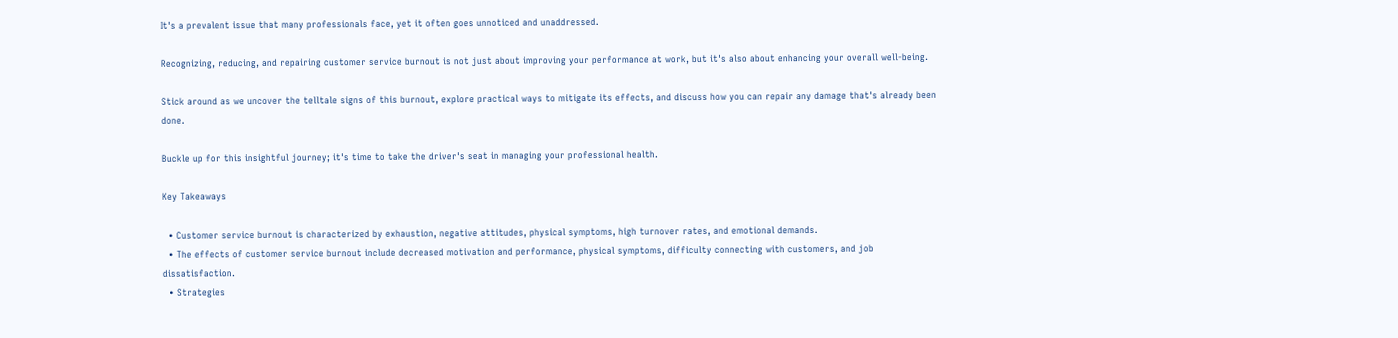It's a prevalent issue that many professionals face, yet it often goes unnoticed and unaddressed.

Recognizing, reducing, and repairing customer service burnout is not just about improving your performance at work, but it's also about enhancing your overall well-being.

Stick around as we uncover the telltale signs of this burnout, explore practical ways to mitigate its effects, and discuss how you can repair any damage that's already been done.

Buckle up for this insightful journey; it's time to take the driver's seat in managing your professional health.

Key Takeaways

  • Customer service burnout is characterized by exhaustion, negative attitudes, physical symptoms, high turnover rates, and emotional demands.
  • The effects of customer service burnout include decreased motivation and performance, physical symptoms, difficulty connecting with customers, and job dissatisfaction.
  • Strategies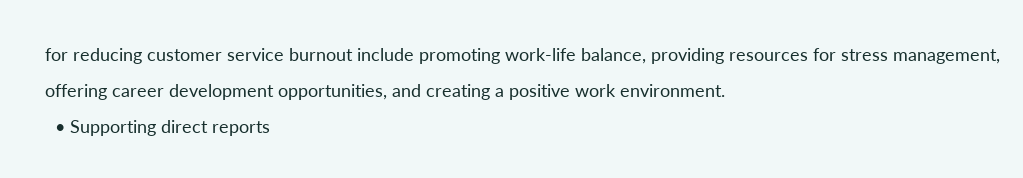for reducing customer service burnout include promoting work-life balance, providing resources for stress management, offering career development opportunities, and creating a positive work environment.
  • Supporting direct reports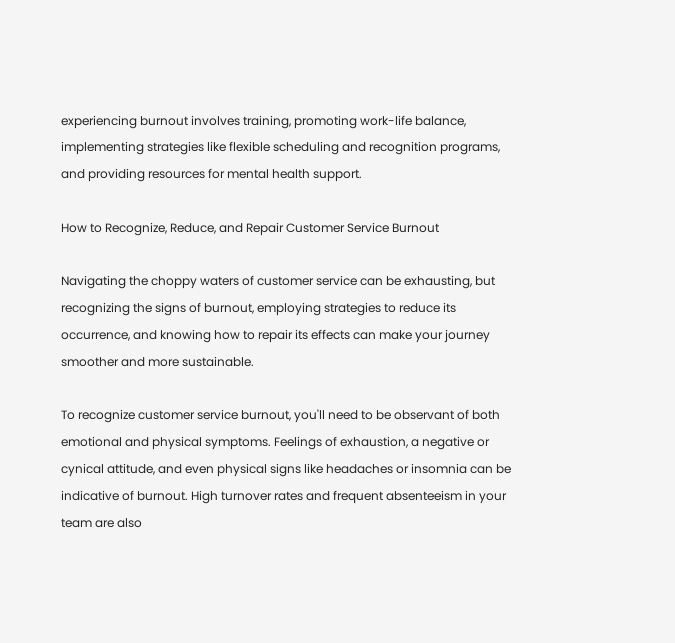experiencing burnout involves training, promoting work-life balance, implementing strategies like flexible scheduling and recognition programs, and providing resources for mental health support.

How to Recognize, Reduce, and Repair Customer Service Burnout

Navigating the choppy waters of customer service can be exhausting, but recognizing the signs of burnout, employing strategies to reduce its occurrence, and knowing how to repair its effects can make your journey smoother and more sustainable.

To recognize customer service burnout, you'll need to be observant of both emotional and physical symptoms. Feelings of exhaustion, a negative or cynical attitude, and even physical signs like headaches or insomnia can be indicative of burnout. High turnover rates and frequent absenteeism in your team are also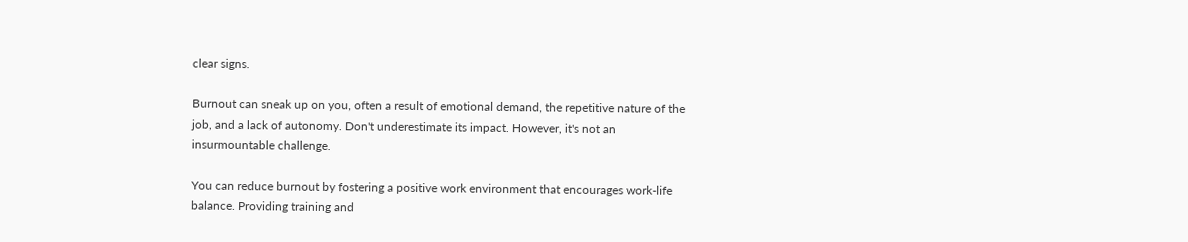clear signs.

Burnout can sneak up on you, often a result of emotional demand, the repetitive nature of the job, and a lack of autonomy. Don't underestimate its impact. However, it's not an insurmountable challenge.

You can reduce burnout by fostering a positive work environment that encourages work-life balance. Providing training and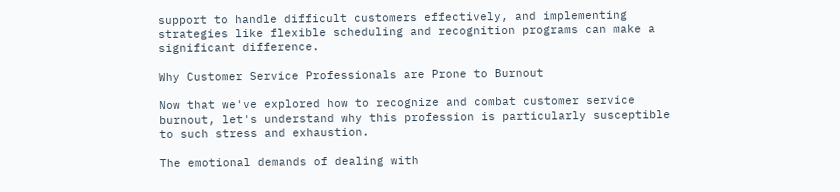support to handle difficult customers effectively, and implementing strategies like flexible scheduling and recognition programs can make a significant difference.

Why Customer Service Professionals are Prone to Burnout

Now that we've explored how to recognize and combat customer service burnout, let's understand why this profession is particularly susceptible to such stress and exhaustion.

The emotional demands of dealing with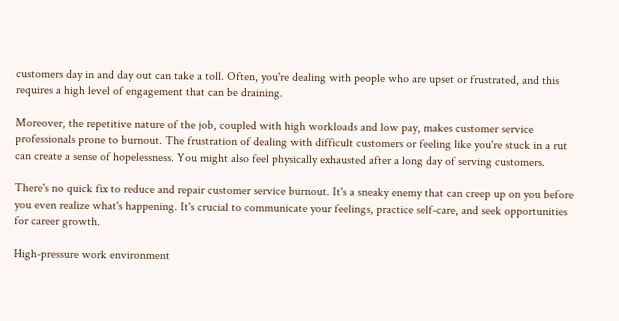customers day in and day out can take a toll. Often, you're dealing with people who are upset or frustrated, and this requires a high level of engagement that can be draining.

Moreover, the repetitive nature of the job, coupled with high workloads and low pay, makes customer service professionals prone to burnout. The frustration of dealing with difficult customers or feeling like you're stuck in a rut can create a sense of hopelessness. You might also feel physically exhausted after a long day of serving customers.

There's no quick fix to reduce and repair customer service burnout. It's a sneaky enemy that can creep up on you before you even realize what's happening. It's crucial to communicate your feelings, practice self-care, and seek opportunities for career growth.

High-pressure work environment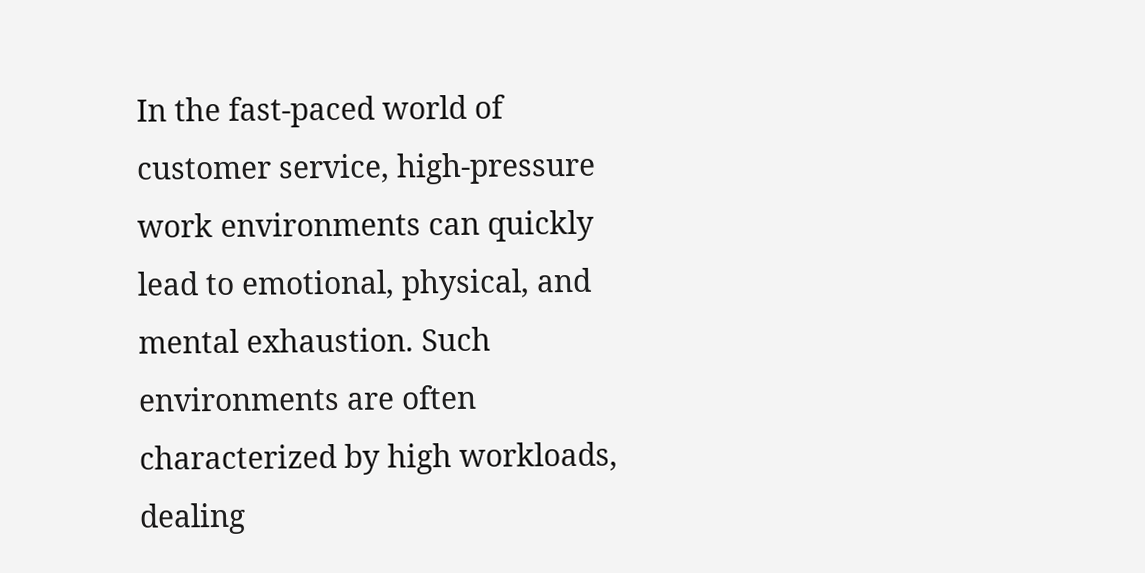In the fast-paced world of customer service, high-pressure work environments can quickly lead to emotional, physical, and mental exhaustion. Such environments are often characterized by high workloads, dealing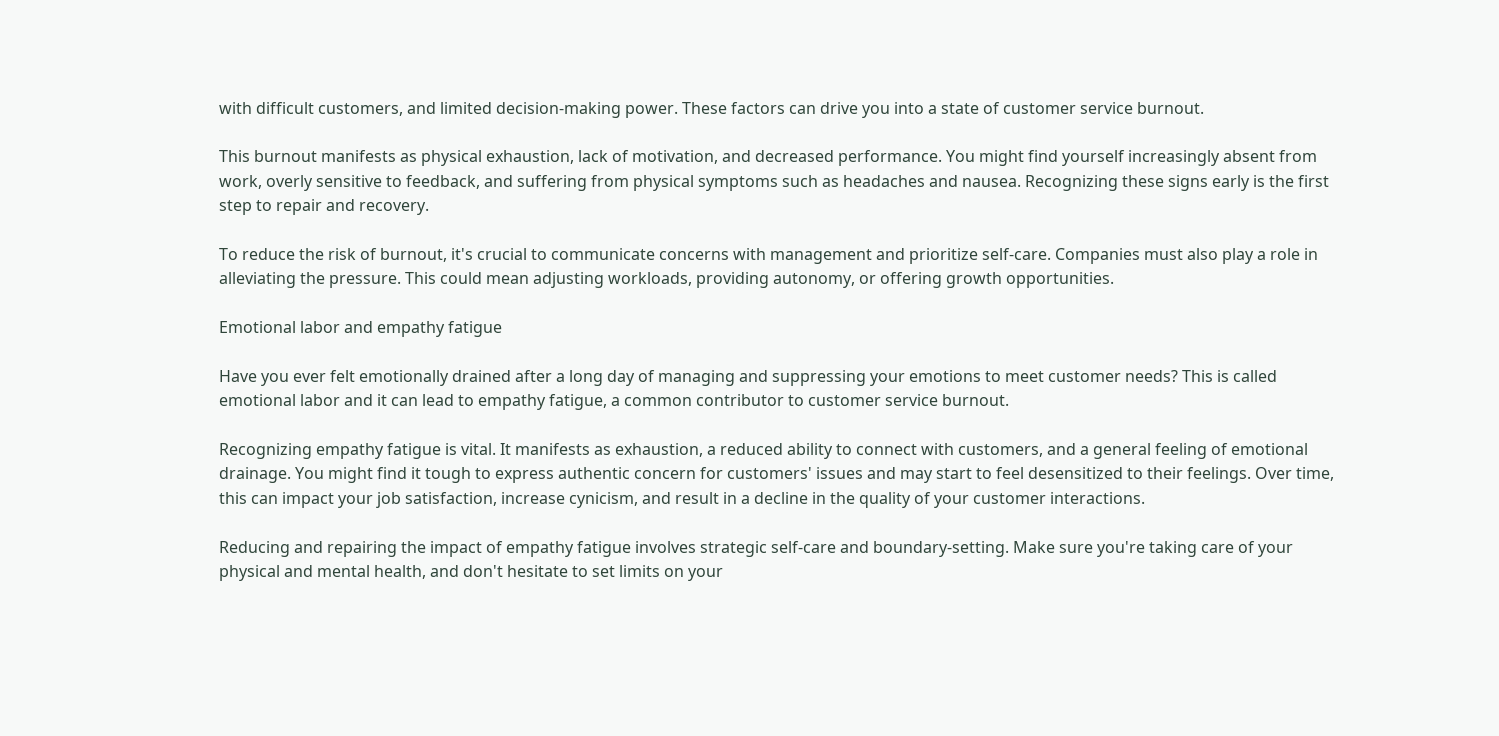with difficult customers, and limited decision-making power. These factors can drive you into a state of customer service burnout.

This burnout manifests as physical exhaustion, lack of motivation, and decreased performance. You might find yourself increasingly absent from work, overly sensitive to feedback, and suffering from physical symptoms such as headaches and nausea. Recognizing these signs early is the first step to repair and recovery.

To reduce the risk of burnout, it's crucial to communicate concerns with management and prioritize self-care. Companies must also play a role in alleviating the pressure. This could mean adjusting workloads, providing autonomy, or offering growth opportunities.

Emotional labor and empathy fatigue

Have you ever felt emotionally drained after a long day of managing and suppressing your emotions to meet customer needs? This is called emotional labor and it can lead to empathy fatigue, a common contributor to customer service burnout.

Recognizing empathy fatigue is vital. It manifests as exhaustion, a reduced ability to connect with customers, and a general feeling of emotional drainage. You might find it tough to express authentic concern for customers' issues and may start to feel desensitized to their feelings. Over time, this can impact your job satisfaction, increase cynicism, and result in a decline in the quality of your customer interactions.

Reducing and repairing the impact of empathy fatigue involves strategic self-care and boundary-setting. Make sure you're taking care of your physical and mental health, and don't hesitate to set limits on your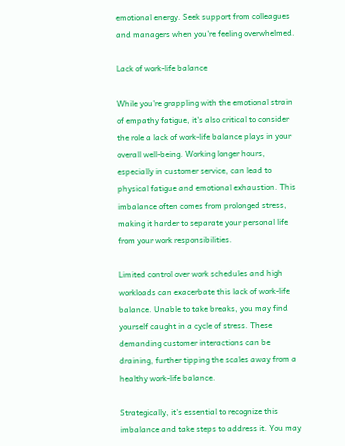emotional energy. Seek support from colleagues and managers when you're feeling overwhelmed.

Lack of work-life balance

While you're grappling with the emotional strain of empathy fatigue, it's also critical to consider the role a lack of work-life balance plays in your overall well-being. Working longer hours, especially in customer service, can lead to physical fatigue and emotional exhaustion. This imbalance often comes from prolonged stress, making it harder to separate your personal life from your work responsibilities.

Limited control over work schedules and high workloads can exacerbate this lack of work-life balance. Unable to take breaks, you may find yourself caught in a cycle of stress. These demanding customer interactions can be draining, further tipping the scales away from a healthy work-life balance.

Strategically, it's essential to recognize this imbalance and take steps to address it. You may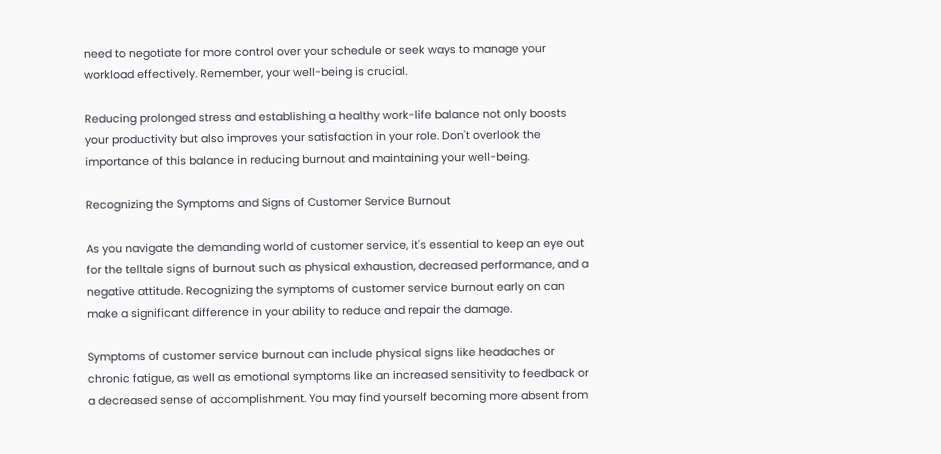need to negotiate for more control over your schedule or seek ways to manage your workload effectively. Remember, your well-being is crucial.

Reducing prolonged stress and establishing a healthy work-life balance not only boosts your productivity but also improves your satisfaction in your role. Don't overlook the importance of this balance in reducing burnout and maintaining your well-being.

Recognizing the Symptoms and Signs of Customer Service Burnout

As you navigate the demanding world of customer service, it's essential to keep an eye out for the telltale signs of burnout such as physical exhaustion, decreased performance, and a negative attitude. Recognizing the symptoms of customer service burnout early on can make a significant difference in your ability to reduce and repair the damage.

Symptoms of customer service burnout can include physical signs like headaches or chronic fatigue, as well as emotional symptoms like an increased sensitivity to feedback or a decreased sense of accomplishment. You may find yourself becoming more absent from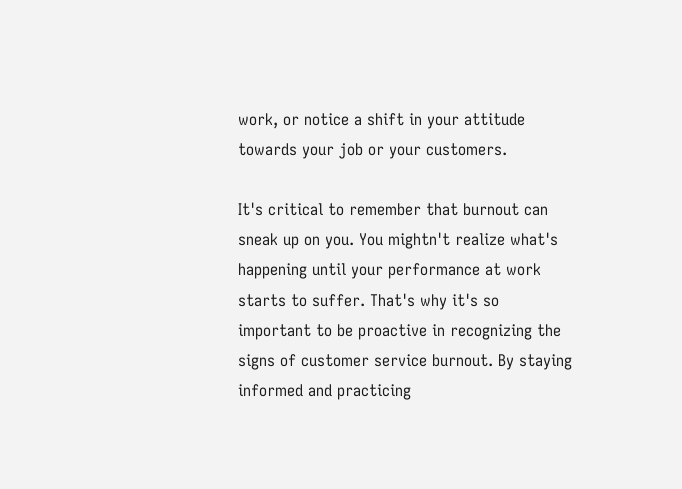work, or notice a shift in your attitude towards your job or your customers.

It's critical to remember that burnout can sneak up on you. You mightn't realize what's happening until your performance at work starts to suffer. That's why it's so important to be proactive in recognizing the signs of customer service burnout. By staying informed and practicing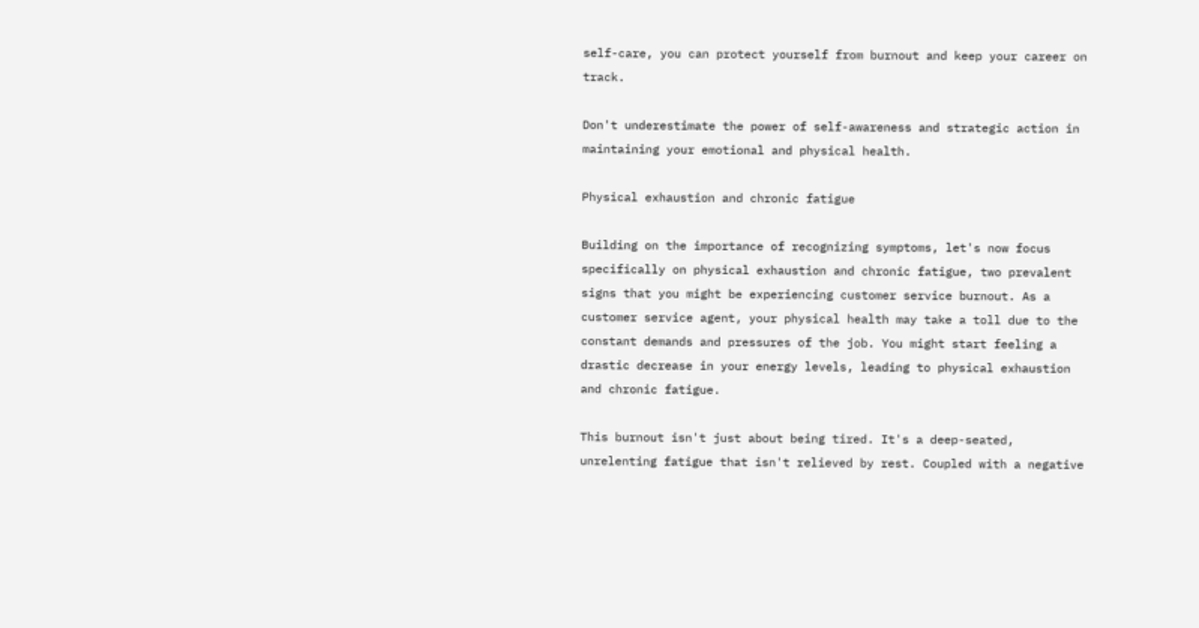self-care, you can protect yourself from burnout and keep your career on track.

Don't underestimate the power of self-awareness and strategic action in maintaining your emotional and physical health.

Physical exhaustion and chronic fatigue

Building on the importance of recognizing symptoms, let's now focus specifically on physical exhaustion and chronic fatigue, two prevalent signs that you might be experiencing customer service burnout. As a customer service agent, your physical health may take a toll due to the constant demands and pressures of the job. You might start feeling a drastic decrease in your energy levels, leading to physical exhaustion and chronic fatigue.

This burnout isn't just about being tired. It's a deep-seated, unrelenting fatigue that isn't relieved by rest. Coupled with a negative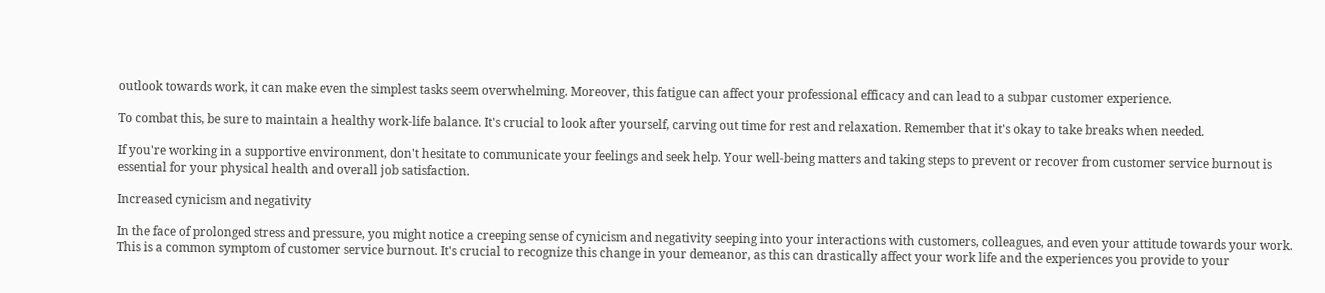outlook towards work, it can make even the simplest tasks seem overwhelming. Moreover, this fatigue can affect your professional efficacy and can lead to a subpar customer experience.

To combat this, be sure to maintain a healthy work-life balance. It's crucial to look after yourself, carving out time for rest and relaxation. Remember that it's okay to take breaks when needed.

If you're working in a supportive environment, don't hesitate to communicate your feelings and seek help. Your well-being matters and taking steps to prevent or recover from customer service burnout is essential for your physical health and overall job satisfaction.

Increased cynicism and negativity

In the face of prolonged stress and pressure, you might notice a creeping sense of cynicism and negativity seeping into your interactions with customers, colleagues, and even your attitude towards your work. This is a common symptom of customer service burnout. It's crucial to recognize this change in your demeanor, as this can drastically affect your work life and the experiences you provide to your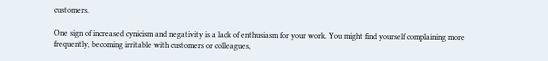customers.

One sign of increased cynicism and negativity is a lack of enthusiasm for your work. You might find yourself complaining more frequently, becoming irritable with customers or colleagues,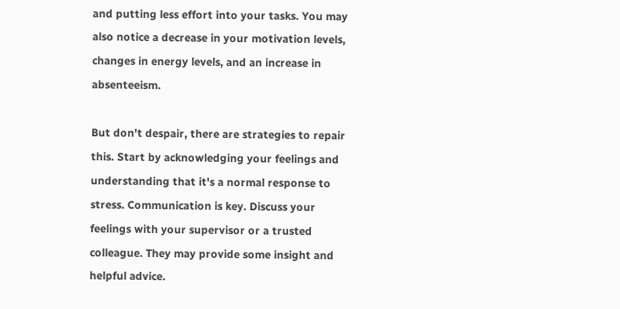and putting less effort into your tasks. You may also notice a decrease in your motivation levels, changes in energy levels, and an increase in absenteeism.

But don't despair, there are strategies to repair this. Start by acknowledging your feelings and understanding that it's a normal response to stress. Communication is key. Discuss your feelings with your supervisor or a trusted colleague. They may provide some insight and helpful advice.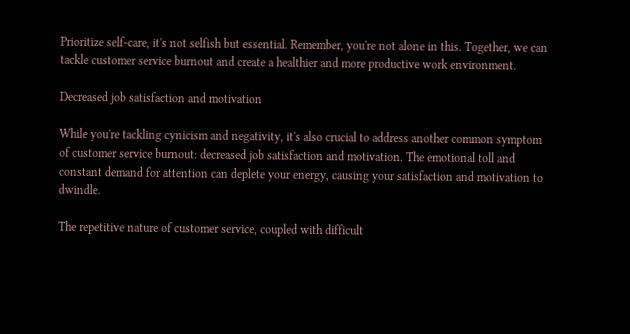Prioritize self-care, it's not selfish but essential. Remember, you're not alone in this. Together, we can tackle customer service burnout and create a healthier and more productive work environment.

Decreased job satisfaction and motivation

While you're tackling cynicism and negativity, it's also crucial to address another common symptom of customer service burnout: decreased job satisfaction and motivation. The emotional toll and constant demand for attention can deplete your energy, causing your satisfaction and motivation to dwindle.

The repetitive nature of customer service, coupled with difficult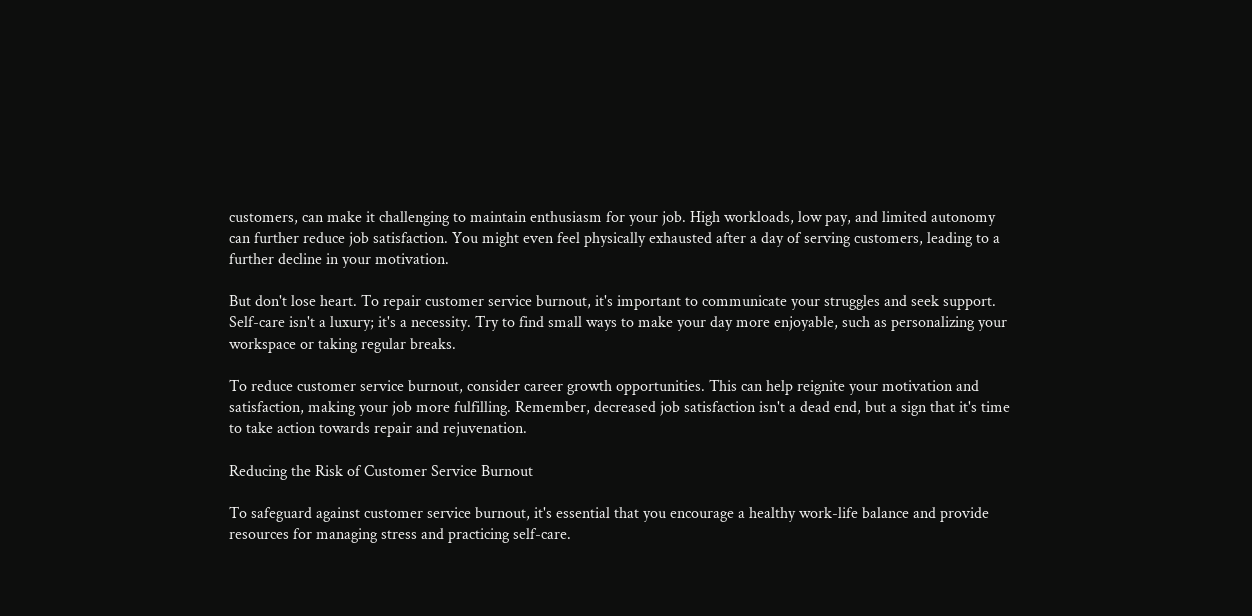customers, can make it challenging to maintain enthusiasm for your job. High workloads, low pay, and limited autonomy can further reduce job satisfaction. You might even feel physically exhausted after a day of serving customers, leading to a further decline in your motivation.

But don't lose heart. To repair customer service burnout, it's important to communicate your struggles and seek support. Self-care isn't a luxury; it's a necessity. Try to find small ways to make your day more enjoyable, such as personalizing your workspace or taking regular breaks.

To reduce customer service burnout, consider career growth opportunities. This can help reignite your motivation and satisfaction, making your job more fulfilling. Remember, decreased job satisfaction isn't a dead end, but a sign that it's time to take action towards repair and rejuvenation.

Reducing the Risk of Customer Service Burnout

To safeguard against customer service burnout, it's essential that you encourage a healthy work-life balance and provide resources for managing stress and practicing self-care.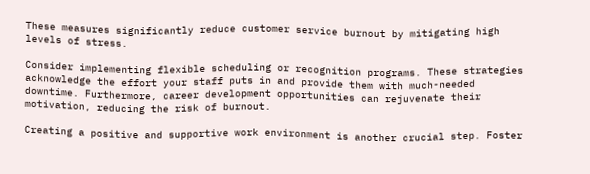These measures significantly reduce customer service burnout by mitigating high levels of stress.

Consider implementing flexible scheduling or recognition programs. These strategies acknowledge the effort your staff puts in and provide them with much-needed downtime. Furthermore, career development opportunities can rejuvenate their motivation, reducing the risk of burnout.

Creating a positive and supportive work environment is another crucial step. Foster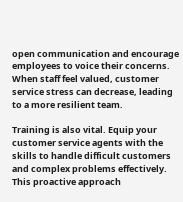open communication and encourage employees to voice their concerns. When staff feel valued, customer service stress can decrease, leading to a more resilient team.

Training is also vital. Equip your customer service agents with the skills to handle difficult customers and complex problems effectively. This proactive approach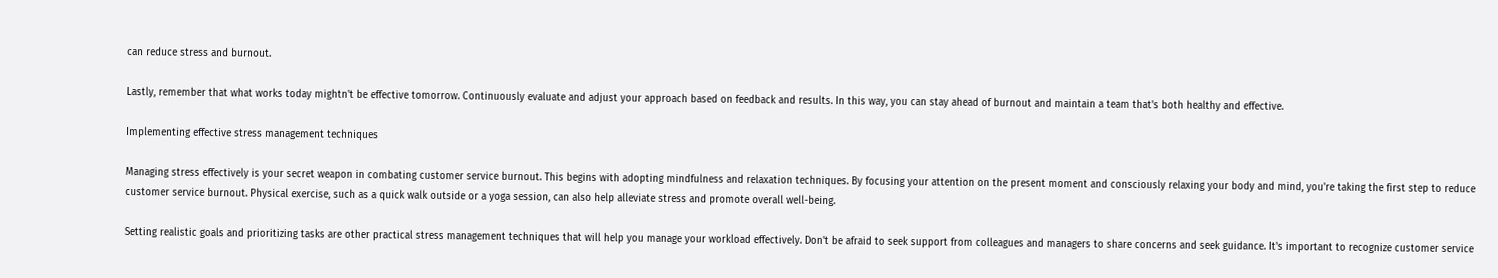can reduce stress and burnout.

Lastly, remember that what works today mightn't be effective tomorrow. Continuously evaluate and adjust your approach based on feedback and results. In this way, you can stay ahead of burnout and maintain a team that's both healthy and effective.

Implementing effective stress management techniques

Managing stress effectively is your secret weapon in combating customer service burnout. This begins with adopting mindfulness and relaxation techniques. By focusing your attention on the present moment and consciously relaxing your body and mind, you're taking the first step to reduce customer service burnout. Physical exercise, such as a quick walk outside or a yoga session, can also help alleviate stress and promote overall well-being.

Setting realistic goals and prioritizing tasks are other practical stress management techniques that will help you manage your workload effectively. Don't be afraid to seek support from colleagues and managers to share concerns and seek guidance. It's important to recognize customer service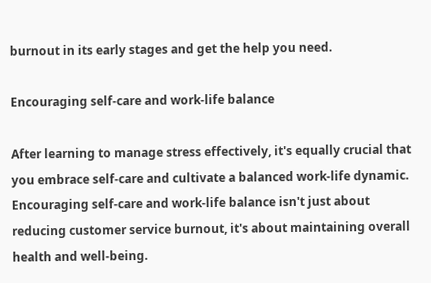burnout in its early stages and get the help you need.

Encouraging self-care and work-life balance

After learning to manage stress effectively, it's equally crucial that you embrace self-care and cultivate a balanced work-life dynamic. Encouraging self-care and work-life balance isn't just about reducing customer service burnout, it's about maintaining overall health and well-being.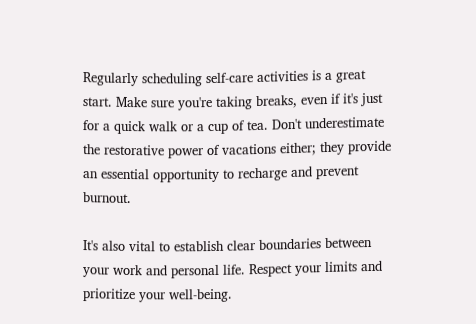Regularly scheduling self-care activities is a great start. Make sure you're taking breaks, even if it's just for a quick walk or a cup of tea. Don't underestimate the restorative power of vacations either; they provide an essential opportunity to recharge and prevent burnout.

It's also vital to establish clear boundaries between your work and personal life. Respect your limits and prioritize your well-being.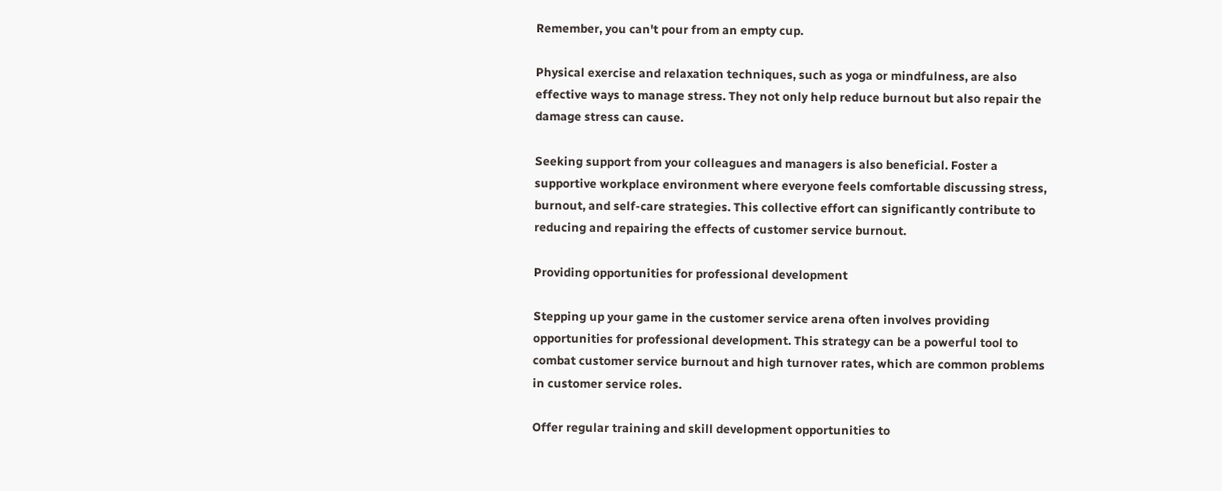Remember, you can't pour from an empty cup.

Physical exercise and relaxation techniques, such as yoga or mindfulness, are also effective ways to manage stress. They not only help reduce burnout but also repair the damage stress can cause.

Seeking support from your colleagues and managers is also beneficial. Foster a supportive workplace environment where everyone feels comfortable discussing stress, burnout, and self-care strategies. This collective effort can significantly contribute to reducing and repairing the effects of customer service burnout.

Providing opportunities for professional development

Stepping up your game in the customer service arena often involves providing opportunities for professional development. This strategy can be a powerful tool to combat customer service burnout and high turnover rates, which are common problems in customer service roles.

Offer regular training and skill development opportunities to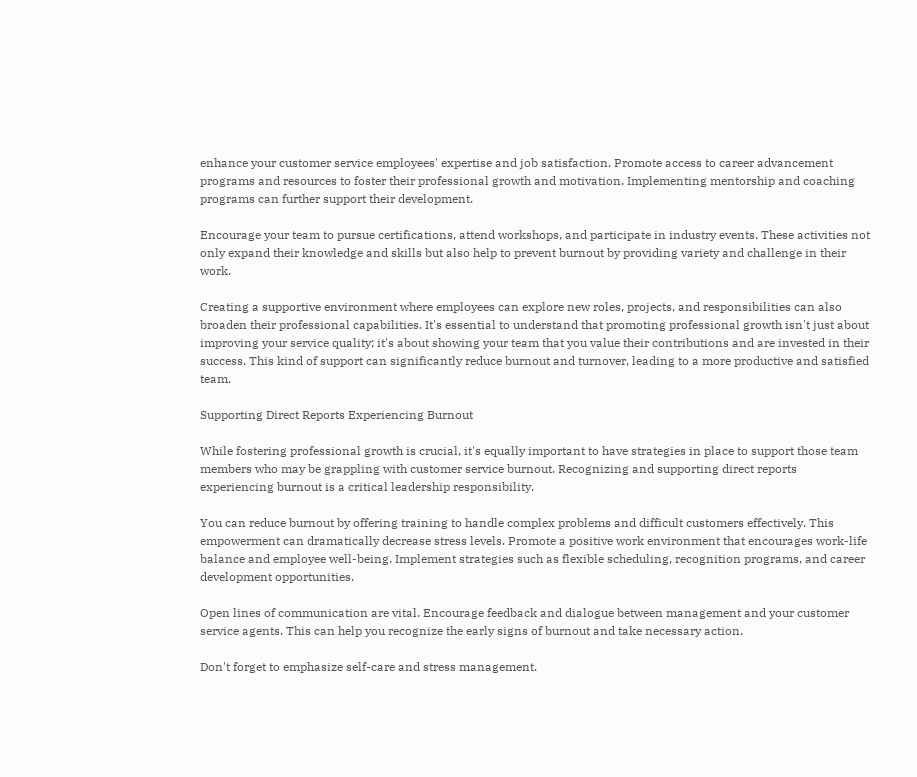enhance your customer service employees' expertise and job satisfaction. Promote access to career advancement programs and resources to foster their professional growth and motivation. Implementing mentorship and coaching programs can further support their development.

Encourage your team to pursue certifications, attend workshops, and participate in industry events. These activities not only expand their knowledge and skills but also help to prevent burnout by providing variety and challenge in their work.

Creating a supportive environment where employees can explore new roles, projects, and responsibilities can also broaden their professional capabilities. It's essential to understand that promoting professional growth isn't just about improving your service quality; it's about showing your team that you value their contributions and are invested in their success. This kind of support can significantly reduce burnout and turnover, leading to a more productive and satisfied team.

Supporting Direct Reports Experiencing Burnout

While fostering professional growth is crucial, it's equally important to have strategies in place to support those team members who may be grappling with customer service burnout. Recognizing and supporting direct reports experiencing burnout is a critical leadership responsibility.

You can reduce burnout by offering training to handle complex problems and difficult customers effectively. This empowerment can dramatically decrease stress levels. Promote a positive work environment that encourages work-life balance and employee well-being. Implement strategies such as flexible scheduling, recognition programs, and career development opportunities.

Open lines of communication are vital. Encourage feedback and dialogue between management and your customer service agents. This can help you recognize the early signs of burnout and take necessary action.

Don't forget to emphasize self-care and stress management.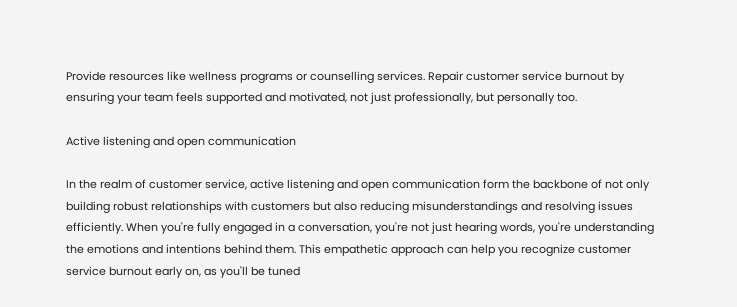Provide resources like wellness programs or counselling services. Repair customer service burnout by ensuring your team feels supported and motivated, not just professionally, but personally too.

Active listening and open communication

In the realm of customer service, active listening and open communication form the backbone of not only building robust relationships with customers but also reducing misunderstandings and resolving issues efficiently. When you're fully engaged in a conversation, you're not just hearing words, you're understanding the emotions and intentions behind them. This empathetic approach can help you recognize customer service burnout early on, as you'll be tuned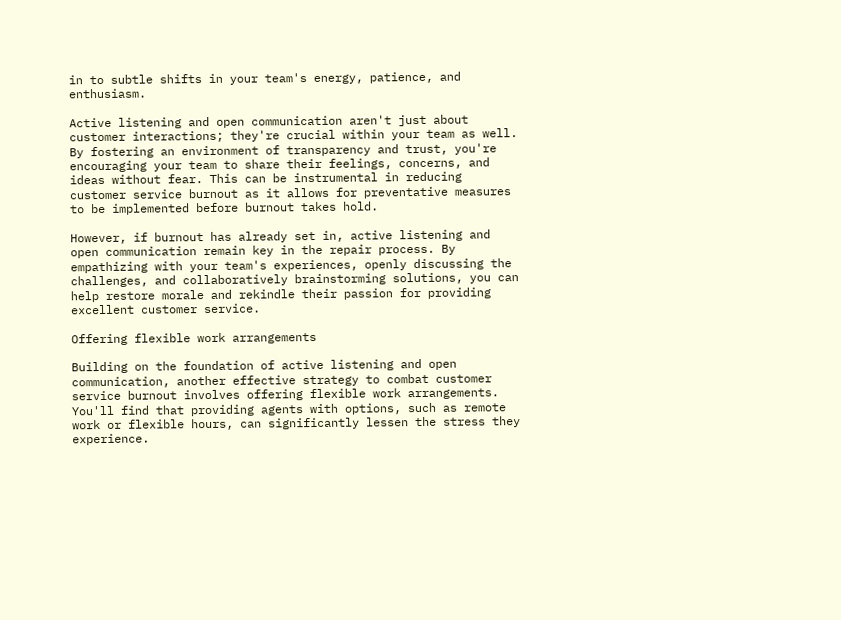in to subtle shifts in your team's energy, patience, and enthusiasm.

Active listening and open communication aren't just about customer interactions; they're crucial within your team as well. By fostering an environment of transparency and trust, you're encouraging your team to share their feelings, concerns, and ideas without fear. This can be instrumental in reducing customer service burnout as it allows for preventative measures to be implemented before burnout takes hold.

However, if burnout has already set in, active listening and open communication remain key in the repair process. By empathizing with your team's experiences, openly discussing the challenges, and collaboratively brainstorming solutions, you can help restore morale and rekindle their passion for providing excellent customer service.

Offering flexible work arrangements

Building on the foundation of active listening and open communication, another effective strategy to combat customer service burnout involves offering flexible work arrangements. You'll find that providing agents with options, such as remote work or flexible hours, can significantly lessen the stress they experience.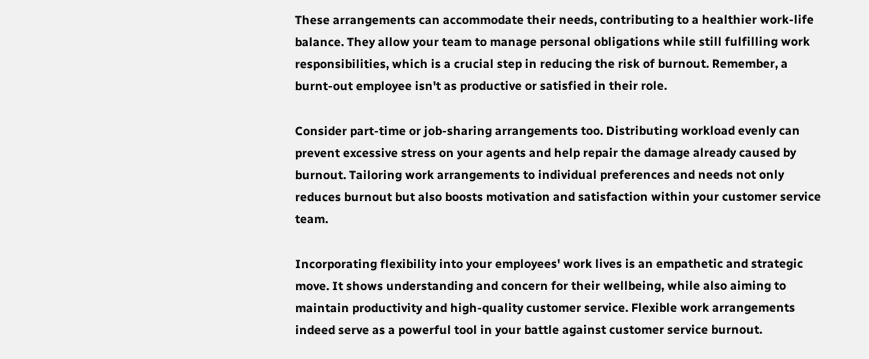These arrangements can accommodate their needs, contributing to a healthier work-life balance. They allow your team to manage personal obligations while still fulfilling work responsibilities, which is a crucial step in reducing the risk of burnout. Remember, a burnt-out employee isn't as productive or satisfied in their role.

Consider part-time or job-sharing arrangements too. Distributing workload evenly can prevent excessive stress on your agents and help repair the damage already caused by burnout. Tailoring work arrangements to individual preferences and needs not only reduces burnout but also boosts motivation and satisfaction within your customer service team.

Incorporating flexibility into your employees' work lives is an empathetic and strategic move. It shows understanding and concern for their wellbeing, while also aiming to maintain productivity and high-quality customer service. Flexible work arrangements indeed serve as a powerful tool in your battle against customer service burnout.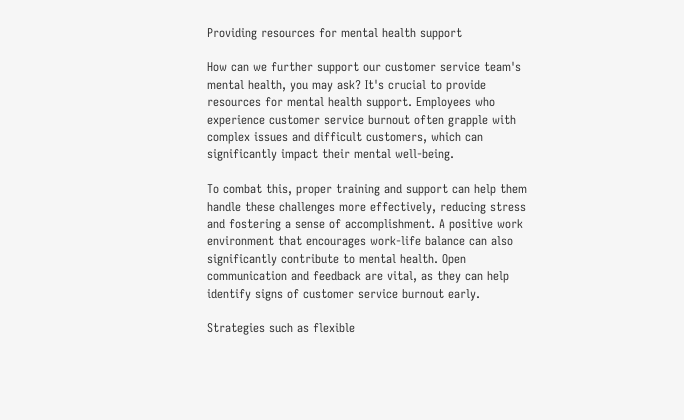Providing resources for mental health support

How can we further support our customer service team's mental health, you may ask? It's crucial to provide resources for mental health support. Employees who experience customer service burnout often grapple with complex issues and difficult customers, which can significantly impact their mental well-being.

To combat this, proper training and support can help them handle these challenges more effectively, reducing stress and fostering a sense of accomplishment. A positive work environment that encourages work-life balance can also significantly contribute to mental health. Open communication and feedback are vital, as they can help identify signs of customer service burnout early.

Strategies such as flexible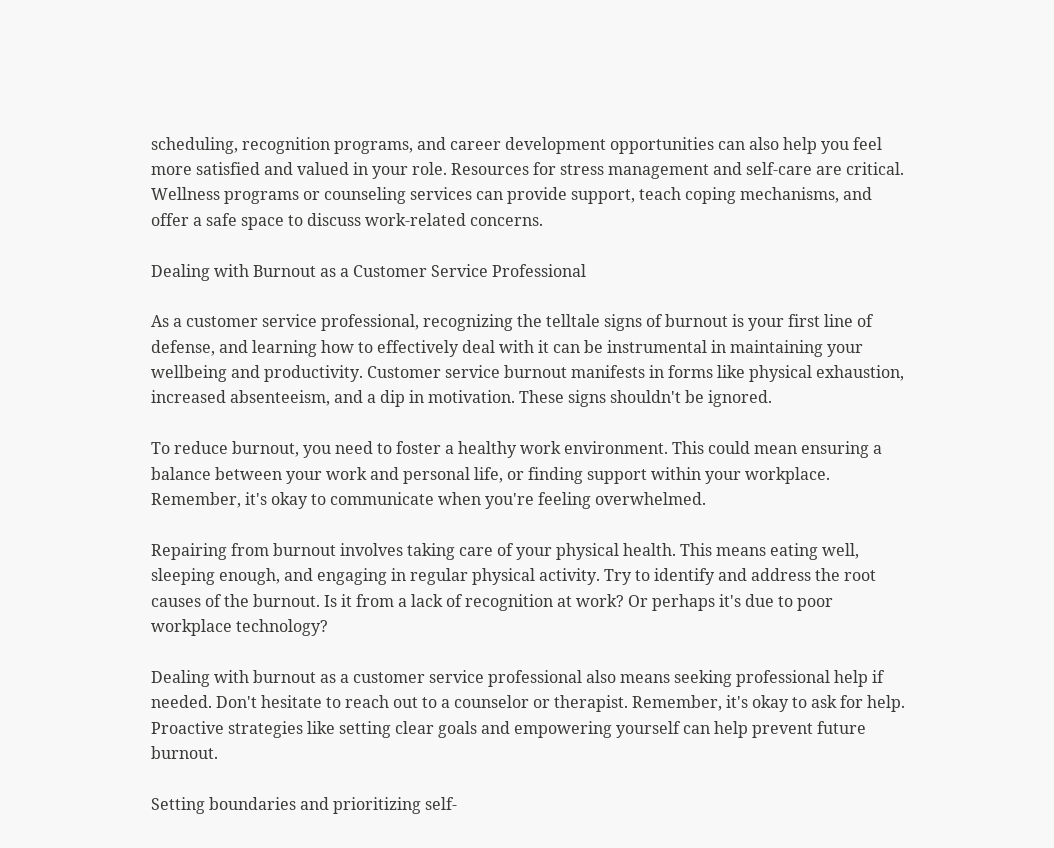scheduling, recognition programs, and career development opportunities can also help you feel more satisfied and valued in your role. Resources for stress management and self-care are critical. Wellness programs or counseling services can provide support, teach coping mechanisms, and offer a safe space to discuss work-related concerns.

Dealing with Burnout as a Customer Service Professional

As a customer service professional, recognizing the telltale signs of burnout is your first line of defense, and learning how to effectively deal with it can be instrumental in maintaining your wellbeing and productivity. Customer service burnout manifests in forms like physical exhaustion, increased absenteeism, and a dip in motivation. These signs shouldn't be ignored.

To reduce burnout, you need to foster a healthy work environment. This could mean ensuring a balance between your work and personal life, or finding support within your workplace. Remember, it's okay to communicate when you're feeling overwhelmed.

Repairing from burnout involves taking care of your physical health. This means eating well, sleeping enough, and engaging in regular physical activity. Try to identify and address the root causes of the burnout. Is it from a lack of recognition at work? Or perhaps it's due to poor workplace technology?

Dealing with burnout as a customer service professional also means seeking professional help if needed. Don't hesitate to reach out to a counselor or therapist. Remember, it's okay to ask for help. Proactive strategies like setting clear goals and empowering yourself can help prevent future burnout.

Setting boundaries and prioritizing self-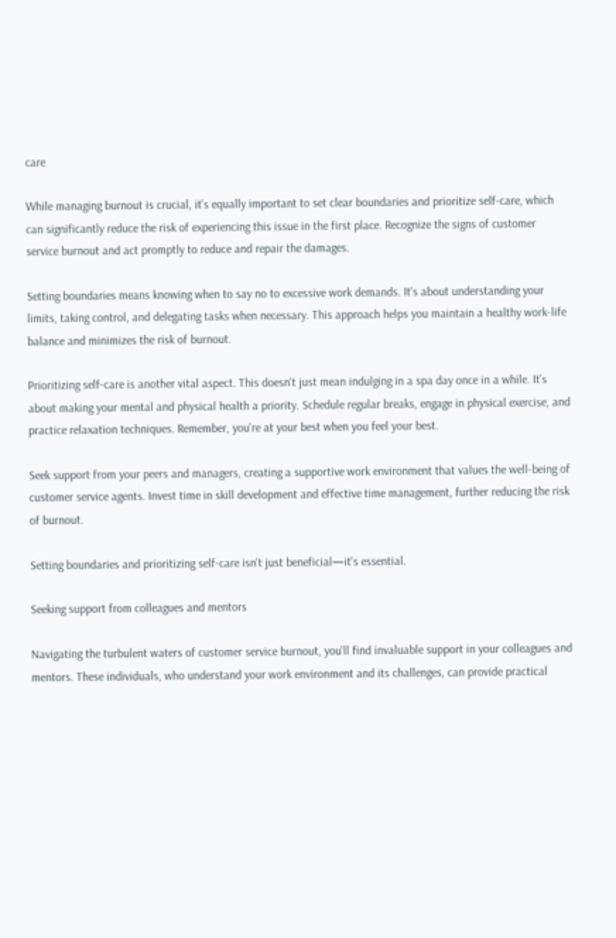care

While managing burnout is crucial, it's equally important to set clear boundaries and prioritize self-care, which can significantly reduce the risk of experiencing this issue in the first place. Recognize the signs of customer service burnout and act promptly to reduce and repair the damages.

Setting boundaries means knowing when to say no to excessive work demands. It's about understanding your limits, taking control, and delegating tasks when necessary. This approach helps you maintain a healthy work-life balance and minimizes the risk of burnout.

Prioritizing self-care is another vital aspect. This doesn't just mean indulging in a spa day once in a while. It's about making your mental and physical health a priority. Schedule regular breaks, engage in physical exercise, and practice relaxation techniques. Remember, you're at your best when you feel your best.

Seek support from your peers and managers, creating a supportive work environment that values the well-being of customer service agents. Invest time in skill development and effective time management, further reducing the risk of burnout.

Setting boundaries and prioritizing self-care isn't just beneficial—it's essential.

Seeking support from colleagues and mentors

Navigating the turbulent waters of customer service burnout, you'll find invaluable support in your colleagues and mentors. These individuals, who understand your work environment and its challenges, can provide practical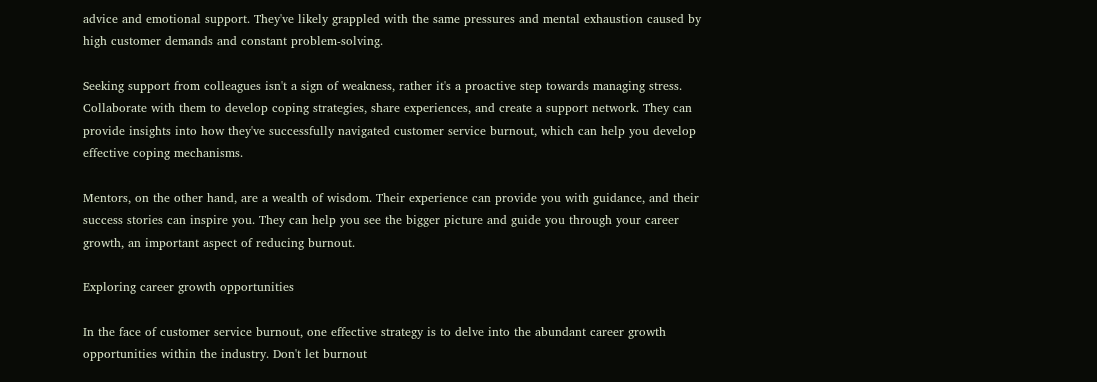advice and emotional support. They've likely grappled with the same pressures and mental exhaustion caused by high customer demands and constant problem-solving.

Seeking support from colleagues isn't a sign of weakness, rather it's a proactive step towards managing stress. Collaborate with them to develop coping strategies, share experiences, and create a support network. They can provide insights into how they've successfully navigated customer service burnout, which can help you develop effective coping mechanisms.

Mentors, on the other hand, are a wealth of wisdom. Their experience can provide you with guidance, and their success stories can inspire you. They can help you see the bigger picture and guide you through your career growth, an important aspect of reducing burnout.

Exploring career growth opportunities

In the face of customer service burnout, one effective strategy is to delve into the abundant career growth opportunities within the industry. Don't let burnout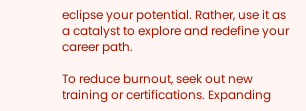eclipse your potential. Rather, use it as a catalyst to explore and redefine your career path.

To reduce burnout, seek out new training or certifications. Expanding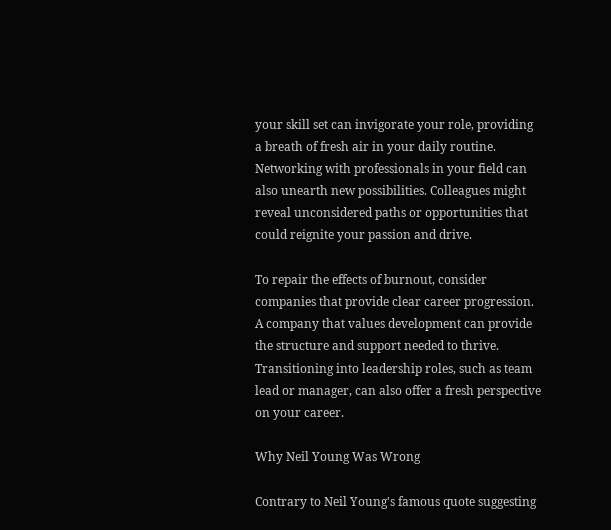your skill set can invigorate your role, providing a breath of fresh air in your daily routine. Networking with professionals in your field can also unearth new possibilities. Colleagues might reveal unconsidered paths or opportunities that could reignite your passion and drive.

To repair the effects of burnout, consider companies that provide clear career progression. A company that values development can provide the structure and support needed to thrive. Transitioning into leadership roles, such as team lead or manager, can also offer a fresh perspective on your career.

Why Neil Young Was Wrong

Contrary to Neil Young's famous quote suggesting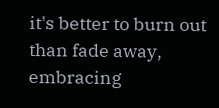it's better to burn out than fade away, embracing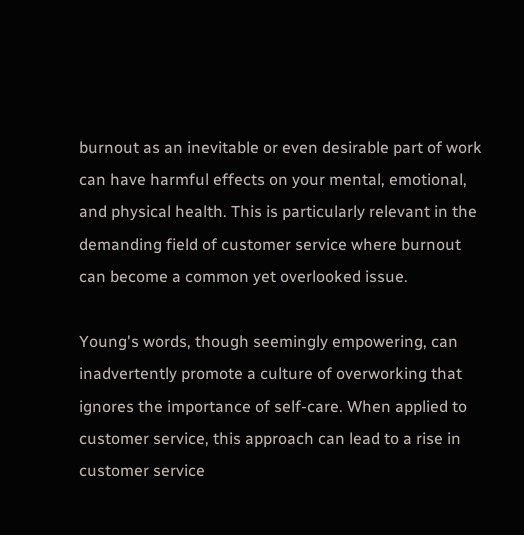burnout as an inevitable or even desirable part of work can have harmful effects on your mental, emotional, and physical health. This is particularly relevant in the demanding field of customer service where burnout can become a common yet overlooked issue.

Young's words, though seemingly empowering, can inadvertently promote a culture of overworking that ignores the importance of self-care. When applied to customer service, this approach can lead to a rise in customer service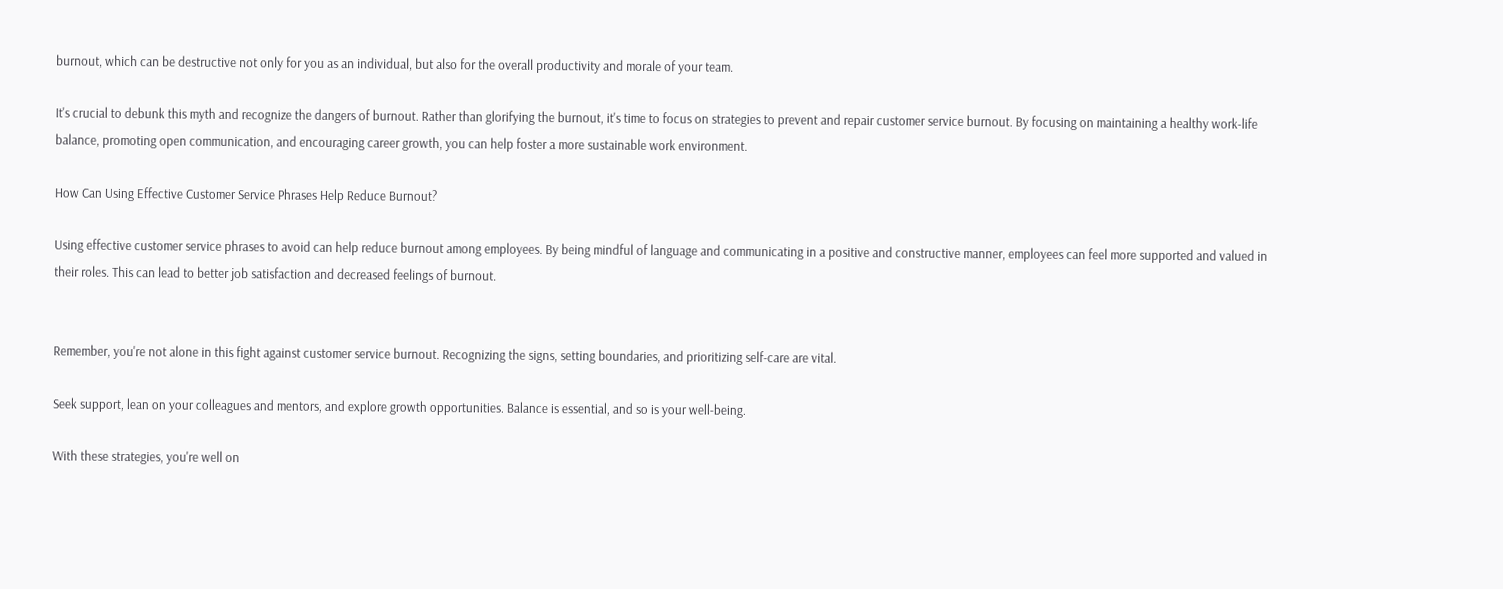burnout, which can be destructive not only for you as an individual, but also for the overall productivity and morale of your team.

It's crucial to debunk this myth and recognize the dangers of burnout. Rather than glorifying the burnout, it's time to focus on strategies to prevent and repair customer service burnout. By focusing on maintaining a healthy work-life balance, promoting open communication, and encouraging career growth, you can help foster a more sustainable work environment.

How Can Using Effective Customer Service Phrases Help Reduce Burnout?

Using effective customer service phrases to avoid can help reduce burnout among employees. By being mindful of language and communicating in a positive and constructive manner, employees can feel more supported and valued in their roles. This can lead to better job satisfaction and decreased feelings of burnout.


Remember, you're not alone in this fight against customer service burnout. Recognizing the signs, setting boundaries, and prioritizing self-care are vital.

Seek support, lean on your colleagues and mentors, and explore growth opportunities. Balance is essential, and so is your well-being.

With these strategies, you're well on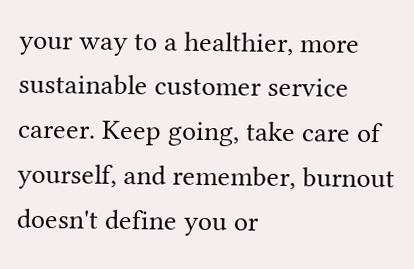your way to a healthier, more sustainable customer service career. Keep going, take care of yourself, and remember, burnout doesn't define you or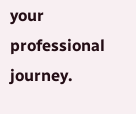your professional journey.